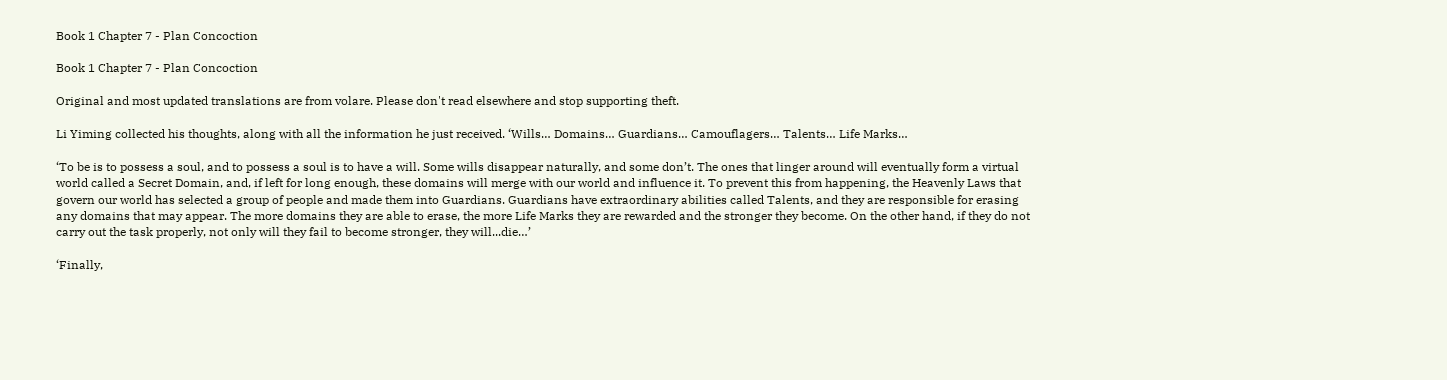Book 1 Chapter 7 - Plan Concoction

Book 1 Chapter 7 - Plan Concoction

Original and most updated translations are from volare. Please don't read elsewhere and stop supporting theft.

Li Yiming collected his thoughts, along with all the information he just received. ‘Wills… Domains… Guardians… Camouflagers… Talents… Life Marks…

‘To be is to possess a soul, and to possess a soul is to have a will. Some wills disappear naturally, and some don’t. The ones that linger around will eventually form a virtual world called a Secret Domain, and, if left for long enough, these domains will merge with our world and influence it. To prevent this from happening, the Heavenly Laws that govern our world has selected a group of people and made them into Guardians. Guardians have extraordinary abilities called Talents, and they are responsible for erasing any domains that may appear. The more domains they are able to erase, the more Life Marks they are rewarded and the stronger they become. On the other hand, if they do not carry out the task properly, not only will they fail to become stronger, they will...die…’

‘Finally,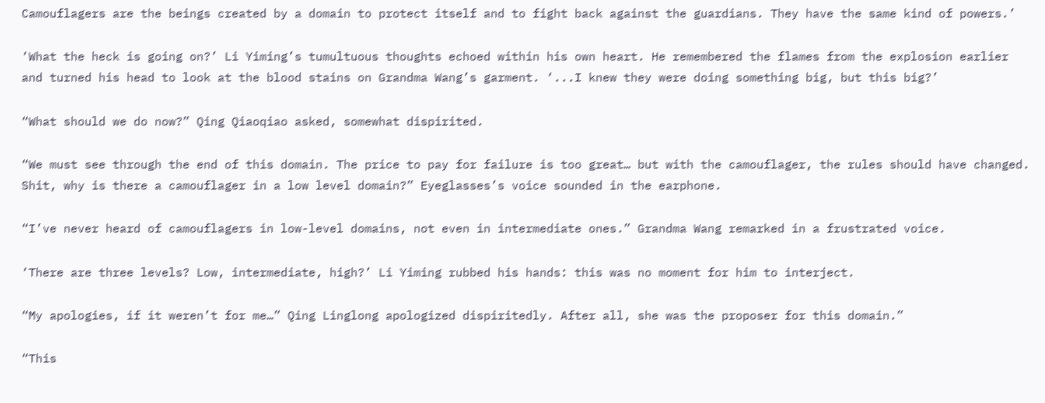Camouflagers are the beings created by a domain to protect itself and to fight back against the guardians. They have the same kind of powers.’

‘What the heck is going on?’ Li Yiming’s tumultuous thoughts echoed within his own heart. He remembered the flames from the explosion earlier and turned his head to look at the blood stains on Grandma Wang’s garment. ‘...I knew they were doing something big, but this big?’

“What should we do now?” Qing Qiaoqiao asked, somewhat dispirited.

“We must see through the end of this domain. The price to pay for failure is too great… but with the camouflager, the rules should have changed. Shit, why is there a camouflager in a low level domain?” Eyeglasses’s voice sounded in the earphone.

“I’ve never heard of camouflagers in low-level domains, not even in intermediate ones.” Grandma Wang remarked in a frustrated voice.

‘There are three levels? Low, intermediate, high?’ Li Yiming rubbed his hands: this was no moment for him to interject.

“My apologies, if it weren’t for me…” Qing Linglong apologized dispiritedly. After all, she was the proposer for this domain.”

“This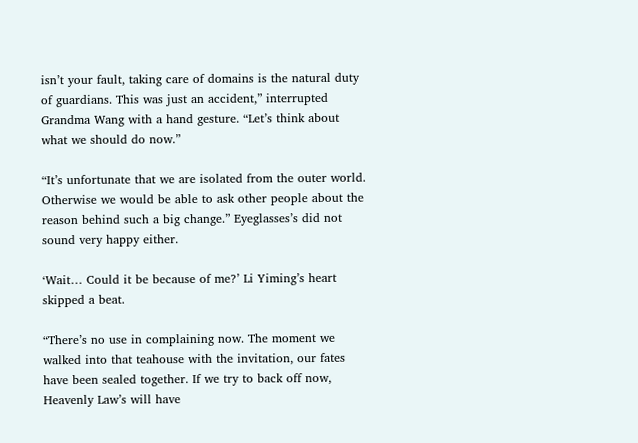isn’t your fault, taking care of domains is the natural duty of guardians. This was just an accident,” interrupted Grandma Wang with a hand gesture. “Let’s think about what we should do now.”

“It’s unfortunate that we are isolated from the outer world. Otherwise we would be able to ask other people about the reason behind such a big change.” Eyeglasses’s did not sound very happy either.

‘Wait… Could it be because of me?’ Li Yiming’s heart skipped a beat.

“There’s no use in complaining now. The moment we walked into that teahouse with the invitation, our fates have been sealed together. If we try to back off now, Heavenly Law’s will have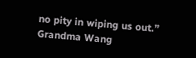no pity in wiping us out.” Grandma Wang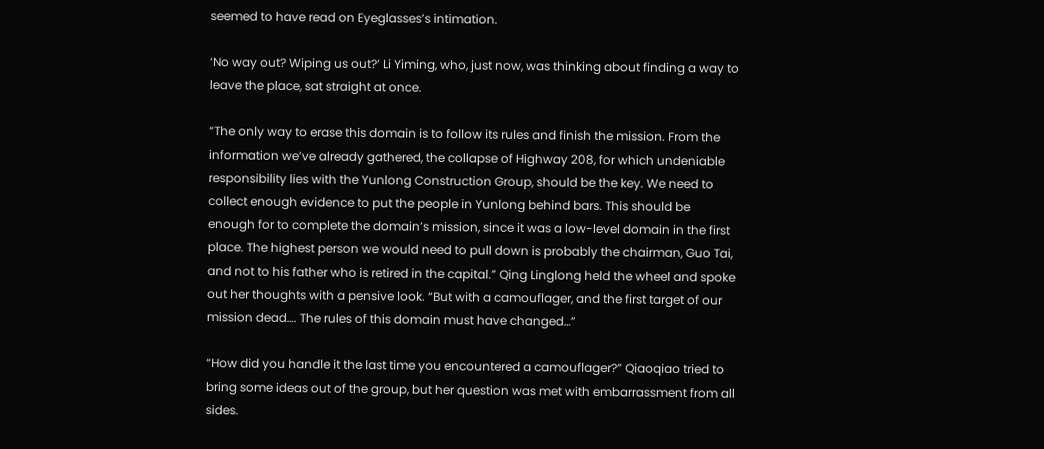seemed to have read on Eyeglasses’s intimation.

‘No way out? Wiping us out?’ Li Yiming, who, just now, was thinking about finding a way to leave the place, sat straight at once.

“The only way to erase this domain is to follow its rules and finish the mission. From the information we’ve already gathered, the collapse of Highway 208, for which undeniable responsibility lies with the Yunlong Construction Group, should be the key. We need to collect enough evidence to put the people in Yunlong behind bars. This should be enough for to complete the domain’s mission, since it was a low-level domain in the first place. The highest person we would need to pull down is probably the chairman, Guo Tai, and not to his father who is retired in the capital.” Qing Linglong held the wheel and spoke out her thoughts with a pensive look. “But with a camouflager, and the first target of our mission dead…. The rules of this domain must have changed…”

“How did you handle it the last time you encountered a camouflager?” Qiaoqiao tried to bring some ideas out of the group, but her question was met with embarrassment from all sides.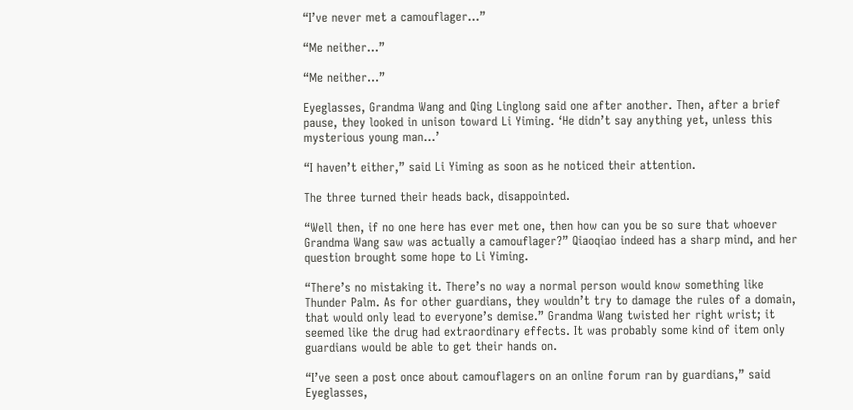“I’ve never met a camouflager…”

“Me neither…”

“Me neither…”

Eyeglasses, Grandma Wang and Qing Linglong said one after another. Then, after a brief pause, they looked in unison toward Li Yiming. ‘He didn’t say anything yet, unless this mysterious young man…’

“I haven’t either,” said Li Yiming as soon as he noticed their attention.

The three turned their heads back, disappointed.

“Well then, if no one here has ever met one, then how can you be so sure that whoever Grandma Wang saw was actually a camouflager?” Qiaoqiao indeed has a sharp mind, and her question brought some hope to Li Yiming.

“There’s no mistaking it. There’s no way a normal person would know something like Thunder Palm. As for other guardians, they wouldn’t try to damage the rules of a domain, that would only lead to everyone’s demise.” Grandma Wang twisted her right wrist; it seemed like the drug had extraordinary effects. It was probably some kind of item only guardians would be able to get their hands on.

“I’ve seen a post once about camouflagers on an online forum ran by guardians,” said Eyeglasses,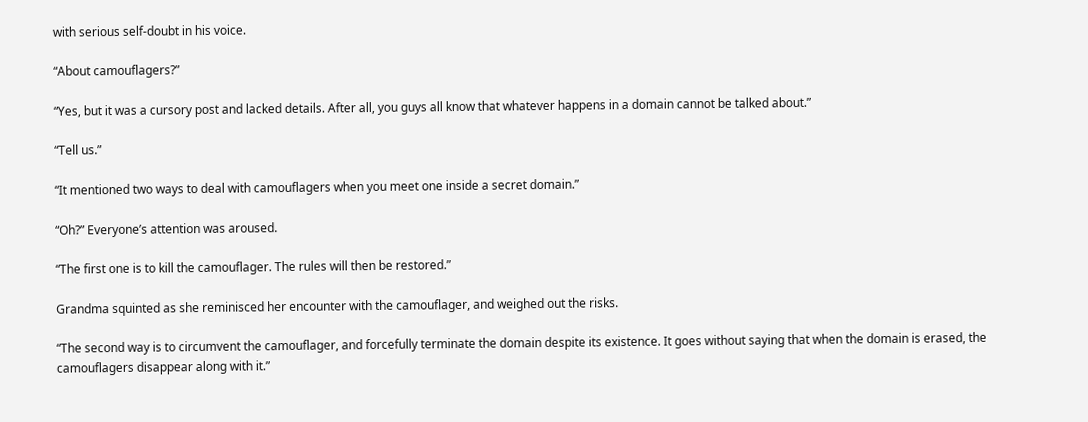with serious self-doubt in his voice.

“About camouflagers?”

“Yes, but it was a cursory post and lacked details. After all, you guys all know that whatever happens in a domain cannot be talked about.”

“Tell us.”

“It mentioned two ways to deal with camouflagers when you meet one inside a secret domain.”

“Oh?” Everyone’s attention was aroused.

“The first one is to kill the camouflager. The rules will then be restored.”

Grandma squinted as she reminisced her encounter with the camouflager, and weighed out the risks.

“The second way is to circumvent the camouflager, and forcefully terminate the domain despite its existence. It goes without saying that when the domain is erased, the camouflagers disappear along with it.”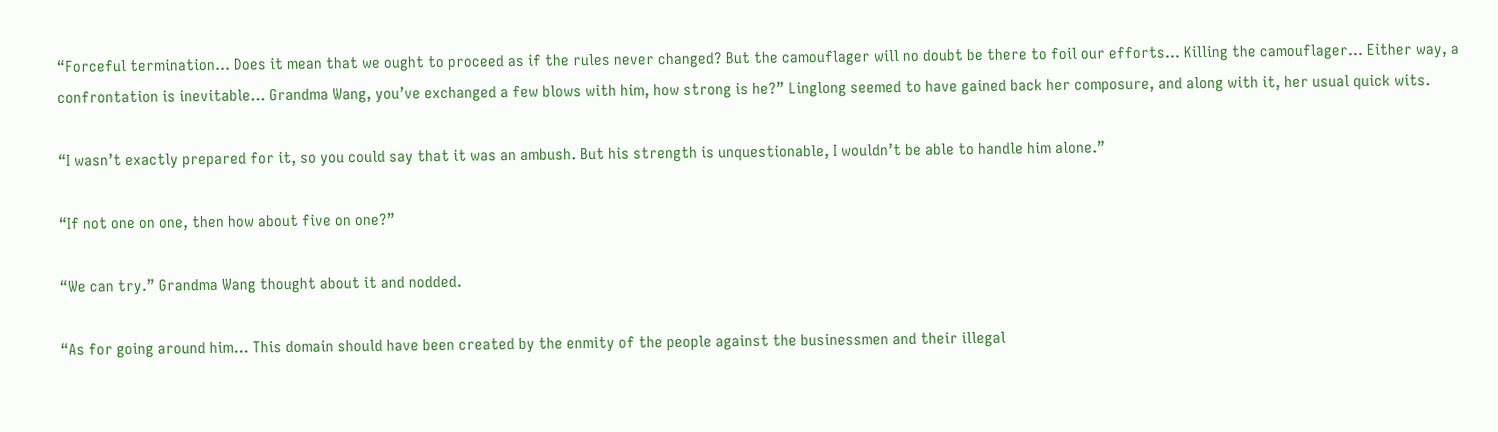“Forceful termination… Does it mean that we ought to proceed as if the rules never changed? But the camouflager will no doubt be there to foil our efforts… Killing the camouflager… Either way, a confrontation is inevitable… Grandma Wang, you’ve exchanged a few blows with him, how strong is he?” Linglong seemed to have gained back her composure, and along with it, her usual quick wits.

“I wasn’t exactly prepared for it, so you could say that it was an ambush. But his strength is unquestionable, I wouldn’t be able to handle him alone.”

“If not one on one, then how about five on one?”

“We can try.” Grandma Wang thought about it and nodded.

“As for going around him… This domain should have been created by the enmity of the people against the businessmen and their illegal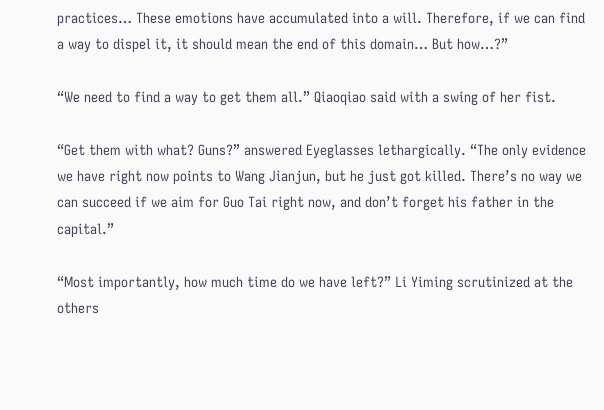practices… These emotions have accumulated into a will. Therefore, if we can find a way to dispel it, it should mean the end of this domain… But how…?”

“We need to find a way to get them all.” Qiaoqiao said with a swing of her fist.

“Get them with what? Guns?” answered Eyeglasses lethargically. “The only evidence we have right now points to Wang Jianjun, but he just got killed. There’s no way we can succeed if we aim for Guo Tai right now, and don’t forget his father in the capital.”

“Most importantly, how much time do we have left?” Li Yiming scrutinized at the others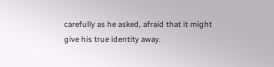carefully as he asked, afraid that it might give his true identity away.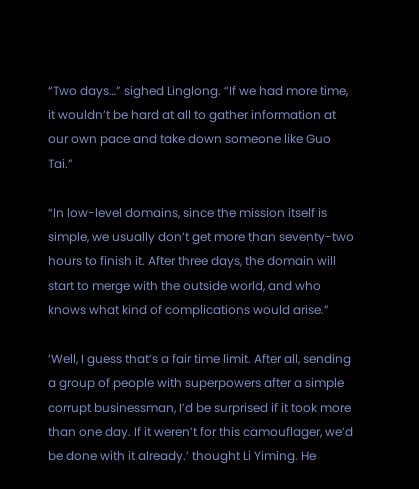“Two days…” sighed Linglong. “If we had more time, it wouldn’t be hard at all to gather information at our own pace and take down someone like Guo Tai.”

“In low-level domains, since the mission itself is simple, we usually don’t get more than seventy-two hours to finish it. After three days, the domain will start to merge with the outside world, and who knows what kind of complications would arise.”

‘Well, I guess that’s a fair time limit. After all, sending a group of people with superpowers after a simple corrupt businessman, I’d be surprised if it took more than one day. If it weren’t for this camouflager, we’d be done with it already.’ thought Li Yiming. He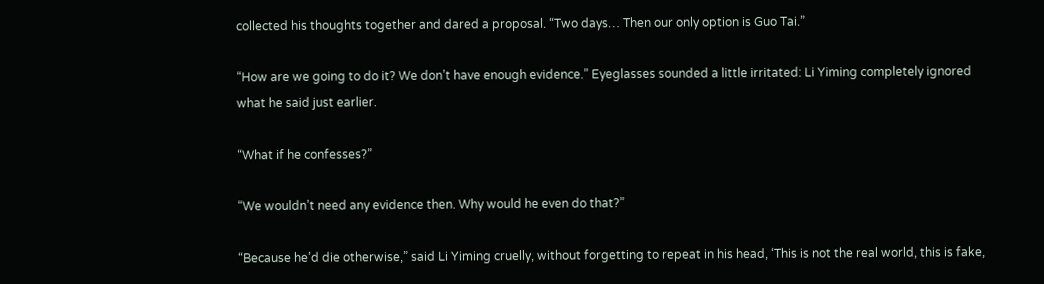collected his thoughts together and dared a proposal. “Two days… Then our only option is Guo Tai.”

“How are we going to do it? We don’t have enough evidence.” Eyeglasses sounded a little irritated: Li Yiming completely ignored what he said just earlier.

“What if he confesses?”

“We wouldn’t need any evidence then. Why would he even do that?”

“Because he’d die otherwise,” said Li Yiming cruelly, without forgetting to repeat in his head, ‘This is not the real world, this is fake,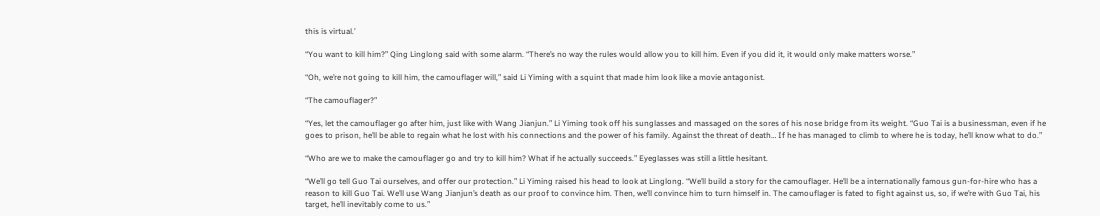this is virtual.’

“You want to kill him?” Qing Linglong said with some alarm. “There’s no way the rules would allow you to kill him. Even if you did it, it would only make matters worse.”

“Oh, we’re not going to kill him, the camouflager will,” said Li Yiming with a squint that made him look like a movie antagonist.

“The camouflager?”

“Yes, let the camouflager go after him, just like with Wang Jianjun.” Li Yiming took off his sunglasses and massaged on the sores of his nose bridge from its weight. “Guo Tai is a businessman, even if he goes to prison, he’ll be able to regain what he lost with his connections and the power of his family. Against the threat of death… If he has managed to climb to where he is today, he’ll know what to do.”

“Who are we to make the camouflager go and try to kill him? What if he actually succeeds.” Eyeglasses was still a little hesitant.

“We’ll go tell Guo Tai ourselves, and offer our protection.” Li Yiming raised his head to look at Linglong. “We’ll build a story for the camouflager. He’ll be a internationally famous gun-for-hire who has a reason to kill Guo Tai. We’ll use Wang Jianjun’s death as our proof to convince him. Then, we’ll convince him to turn himself in. The camouflager is fated to fight against us, so, if we’re with Guo Tai, his target, he’ll inevitably come to us.”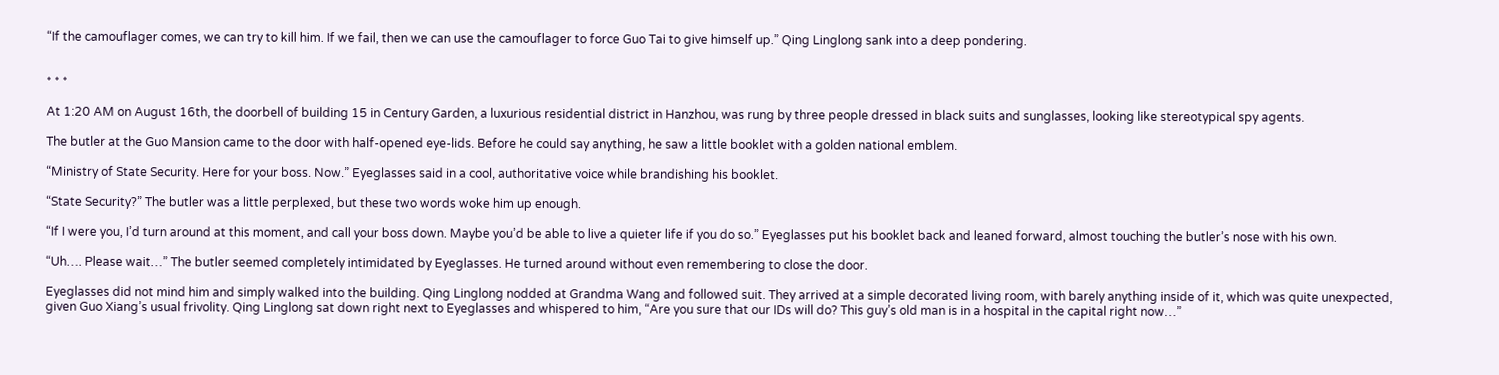“If the camouflager comes, we can try to kill him. If we fail, then we can use the camouflager to force Guo Tai to give himself up.” Qing Linglong sank into a deep pondering.


* * *

At 1:20 AM on August 16th, the doorbell of building 15 in Century Garden, a luxurious residential district in Hanzhou, was rung by three people dressed in black suits and sunglasses, looking like stereotypical spy agents.

The butler at the Guo Mansion came to the door with half-opened eye-lids. Before he could say anything, he saw a little booklet with a golden national emblem.

“Ministry of State Security. Here for your boss. Now.” Eyeglasses said in a cool, authoritative voice while brandishing his booklet.

“State Security?” The butler was a little perplexed, but these two words woke him up enough.

“If I were you, I’d turn around at this moment, and call your boss down. Maybe you’d be able to live a quieter life if you do so.” Eyeglasses put his booklet back and leaned forward, almost touching the butler’s nose with his own.

“Uh…. Please wait…” The butler seemed completely intimidated by Eyeglasses. He turned around without even remembering to close the door.

Eyeglasses did not mind him and simply walked into the building. Qing Linglong nodded at Grandma Wang and followed suit. They arrived at a simple decorated living room, with barely anything inside of it, which was quite unexpected, given Guo Xiang’s usual frivolity. Qing Linglong sat down right next to Eyeglasses and whispered to him, “Are you sure that our IDs will do? This guy’s old man is in a hospital in the capital right now…”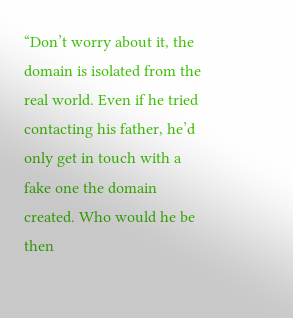“Don’t worry about it, the domain is isolated from the real world. Even if he tried contacting his father, he’d only get in touch with a fake one the domain created. Who would he be then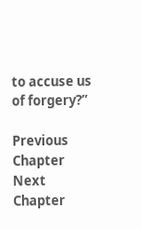to accuse us of forgery?”

Previous Chapter Next Chapter